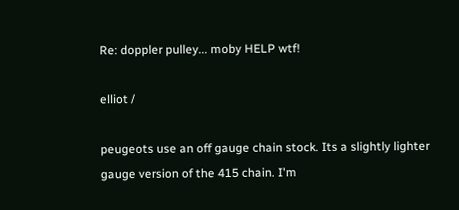Re: doppler pulley... moby HELP wtf!

elliot /

peugeots use an off gauge chain stock. Its a slightly lighter gauge version of the 415 chain. I'm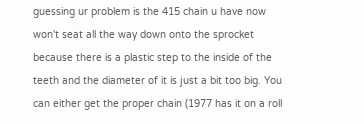guessing ur problem is the 415 chain u have now won't seat all the way down onto the sprocket because there is a plastic step to the inside of the teeth and the diameter of it is just a bit too big. You can either get the proper chain (1977 has it on a roll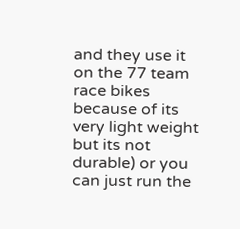and they use it on the 77 team race bikes because of its very light weight but its not durable) or you can just run the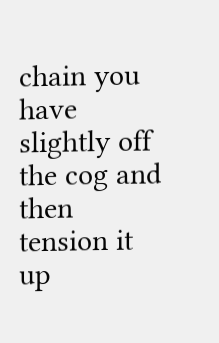chain you have slightly off the cog and then tension it up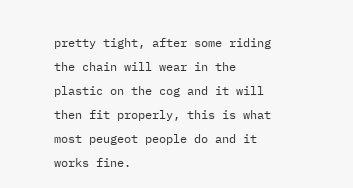pretty tight, after some riding the chain will wear in the plastic on the cog and it will then fit properly, this is what most peugeot people do and it works fine.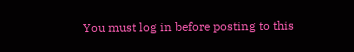You must log in before posting to this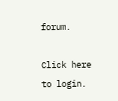forum.

Click here to login.